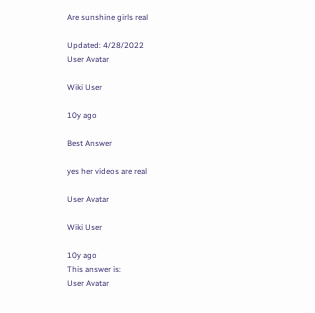Are sunshine girls real

Updated: 4/28/2022
User Avatar

Wiki User

10y ago

Best Answer

yes her videos are real

User Avatar

Wiki User

10y ago
This answer is:
User Avatar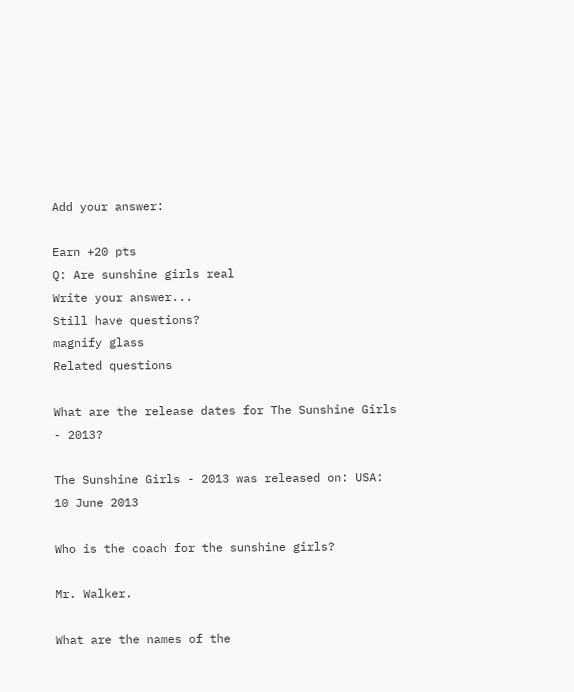Add your answer:

Earn +20 pts
Q: Are sunshine girls real
Write your answer...
Still have questions?
magnify glass
Related questions

What are the release dates for The Sunshine Girls - 2013?

The Sunshine Girls - 2013 was released on: USA: 10 June 2013

Who is the coach for the sunshine girls?

Mr. Walker.

What are the names of the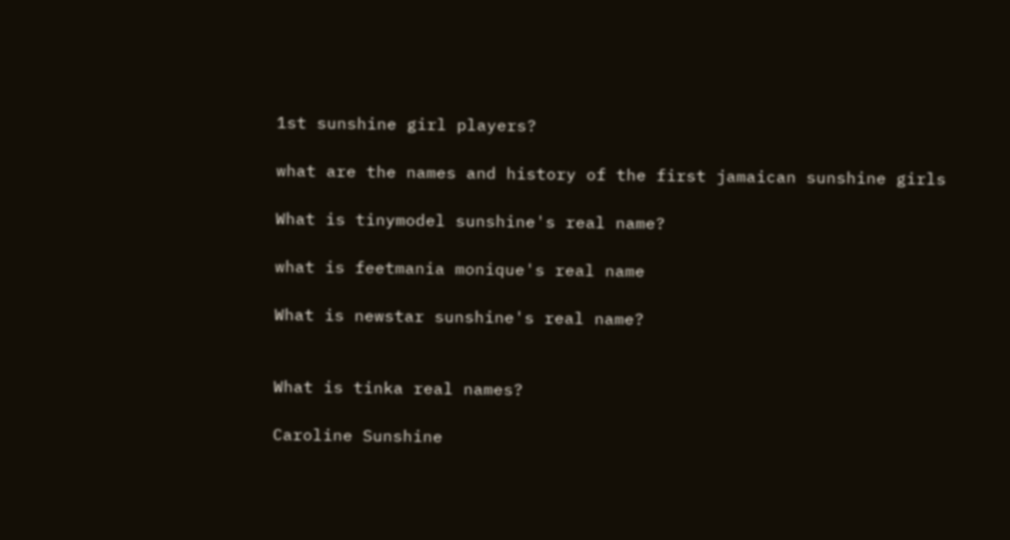1st sunshine girl players?

what are the names and history of the first jamaican sunshine girls

What is tinymodel sunshine's real name?

what is feetmania monique's real name

What is newstar sunshine's real name?


What is tinka real names?

Caroline Sunshine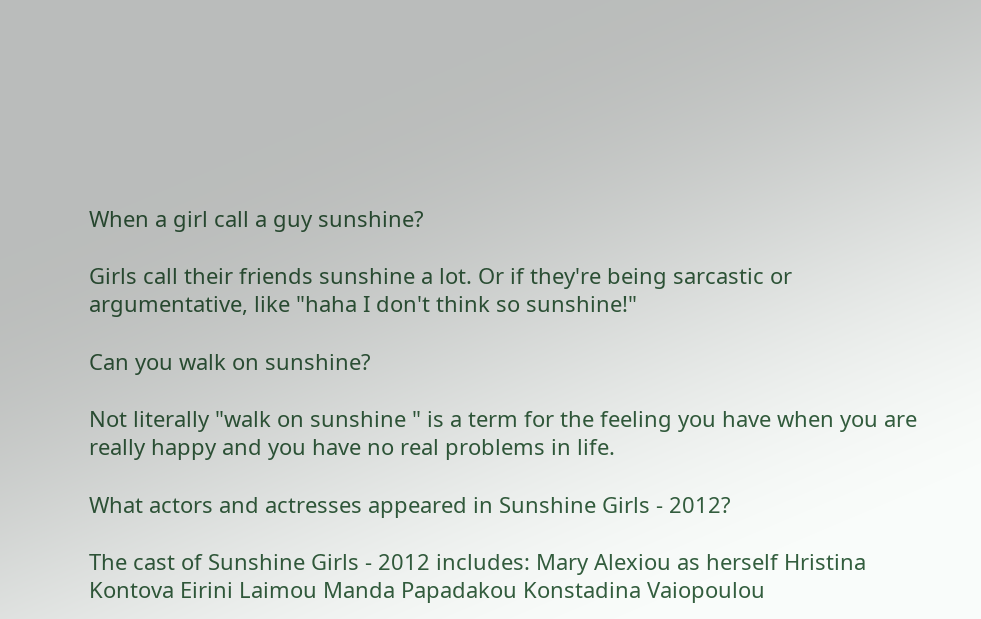When a girl call a guy sunshine?

Girls call their friends sunshine a lot. Or if they're being sarcastic or argumentative, like "haha I don't think so sunshine!"

Can you walk on sunshine?

Not literally "walk on sunshine " is a term for the feeling you have when you are really happy and you have no real problems in life.

What actors and actresses appeared in Sunshine Girls - 2012?

The cast of Sunshine Girls - 2012 includes: Mary Alexiou as herself Hristina Kontova Eirini Laimou Manda Papadakou Konstadina Vaiopoulou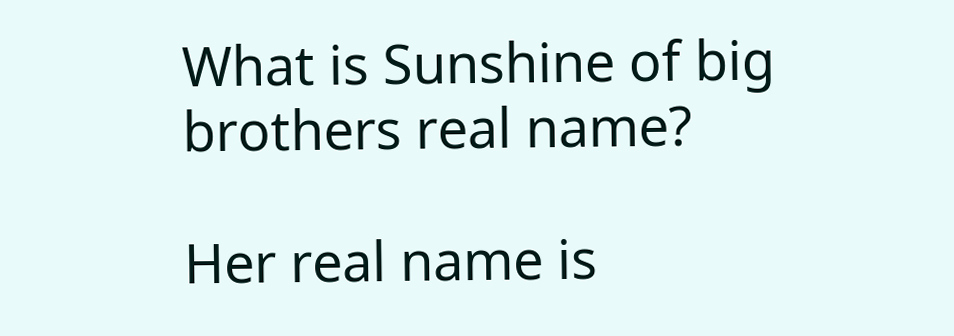What is Sunshine of big brothers real name?

Her real name is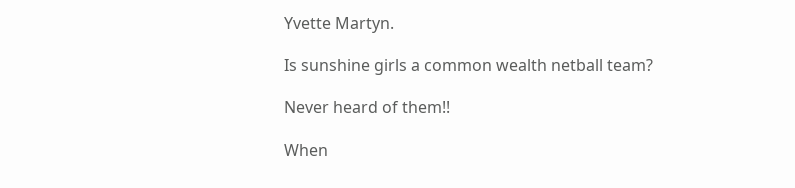Yvette Martyn.

Is sunshine girls a common wealth netball team?

Never heard of them!!

When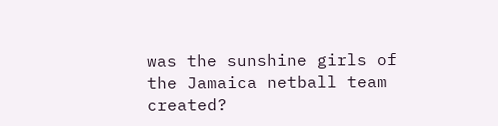was the sunshine girls of the Jamaica netball team created?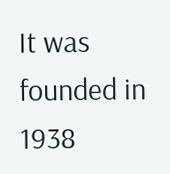It was founded in 1938